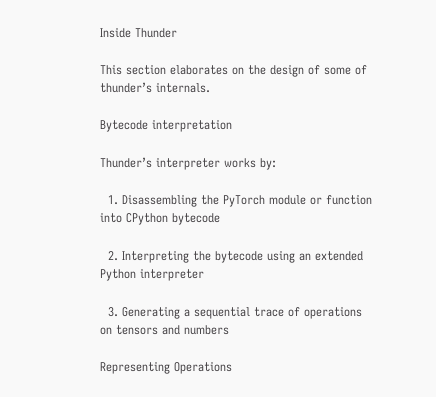Inside Thunder

This section elaborates on the design of some of thunder’s internals.

Bytecode interpretation

Thunder’s interpreter works by:

  1. Disassembling the PyTorch module or function into CPython bytecode

  2. Interpreting the bytecode using an extended Python interpreter

  3. Generating a sequential trace of operations on tensors and numbers

Representing Operations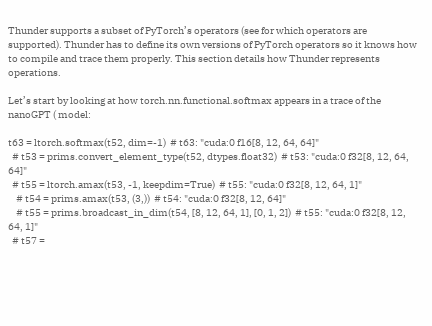Thunder supports a subset of PyTorch’s operators (see for which operators are supported). Thunder has to define its own versions of PyTorch operators so it knows how to compile and trace them properly. This section details how Thunder represents operations.

Let’s start by looking at how torch.nn.functional.softmax appears in a trace of the nanoGPT ( model:

t63 = ltorch.softmax(t52, dim=-1)  # t63: "cuda:0 f16[8, 12, 64, 64]"
  # t53 = prims.convert_element_type(t52, dtypes.float32)  # t53: "cuda:0 f32[8, 12, 64, 64]"
  # t55 = ltorch.amax(t53, -1, keepdim=True)  # t55: "cuda:0 f32[8, 12, 64, 1]"
    # t54 = prims.amax(t53, (3,))  # t54: "cuda:0 f32[8, 12, 64]"
    # t55 = prims.broadcast_in_dim(t54, [8, 12, 64, 1], [0, 1, 2])  # t55: "cuda:0 f32[8, 12, 64, 1]"
  # t57 =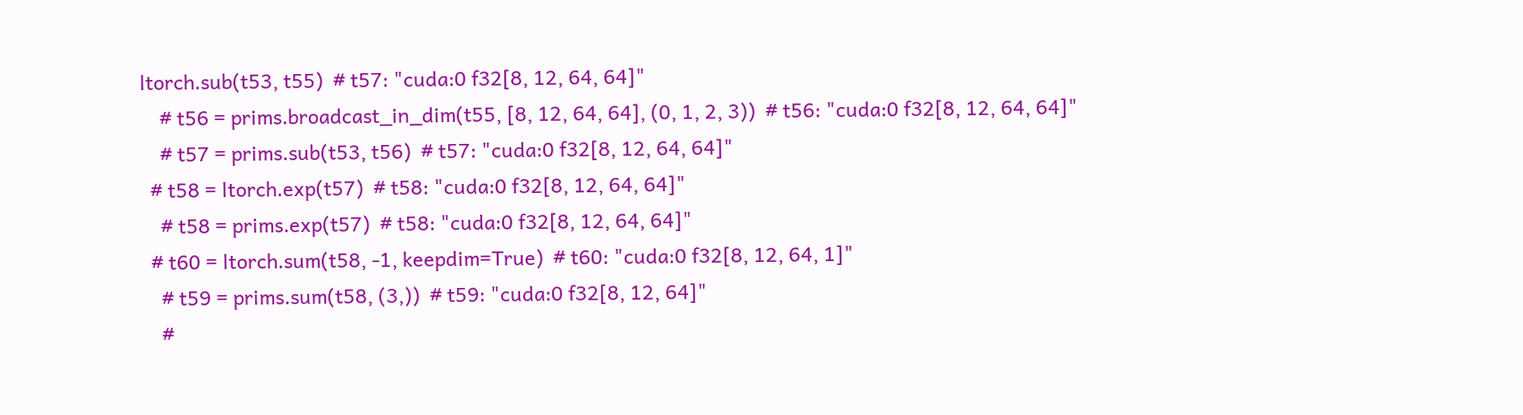ltorch.sub(t53, t55)  # t57: "cuda:0 f32[8, 12, 64, 64]"
    # t56 = prims.broadcast_in_dim(t55, [8, 12, 64, 64], (0, 1, 2, 3))  # t56: "cuda:0 f32[8, 12, 64, 64]"
    # t57 = prims.sub(t53, t56)  # t57: "cuda:0 f32[8, 12, 64, 64]"
  # t58 = ltorch.exp(t57)  # t58: "cuda:0 f32[8, 12, 64, 64]"
    # t58 = prims.exp(t57)  # t58: "cuda:0 f32[8, 12, 64, 64]"
  # t60 = ltorch.sum(t58, -1, keepdim=True)  # t60: "cuda:0 f32[8, 12, 64, 1]"
    # t59 = prims.sum(t58, (3,))  # t59: "cuda:0 f32[8, 12, 64]"
    #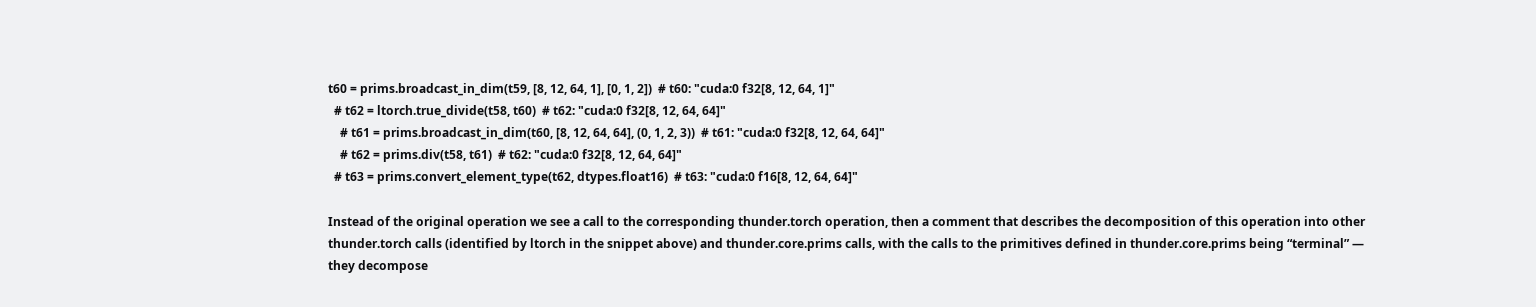t60 = prims.broadcast_in_dim(t59, [8, 12, 64, 1], [0, 1, 2])  # t60: "cuda:0 f32[8, 12, 64, 1]"
  # t62 = ltorch.true_divide(t58, t60)  # t62: "cuda:0 f32[8, 12, 64, 64]"
    # t61 = prims.broadcast_in_dim(t60, [8, 12, 64, 64], (0, 1, 2, 3))  # t61: "cuda:0 f32[8, 12, 64, 64]"
    # t62 = prims.div(t58, t61)  # t62: "cuda:0 f32[8, 12, 64, 64]"
  # t63 = prims.convert_element_type(t62, dtypes.float16)  # t63: "cuda:0 f16[8, 12, 64, 64]"

Instead of the original operation we see a call to the corresponding thunder.torch operation, then a comment that describes the decomposition of this operation into other thunder.torch calls (identified by ltorch in the snippet above) and thunder.core.prims calls, with the calls to the primitives defined in thunder.core.prims being “terminal” — they decompose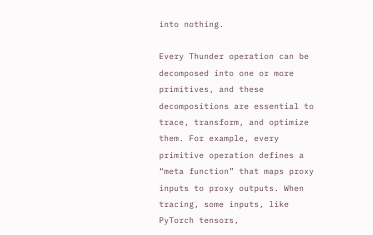into nothing.

Every Thunder operation can be decomposed into one or more primitives, and these decompositions are essential to trace, transform, and optimize them. For example, every primitive operation defines a “meta function” that maps proxy inputs to proxy outputs. When tracing, some inputs, like PyTorch tensors,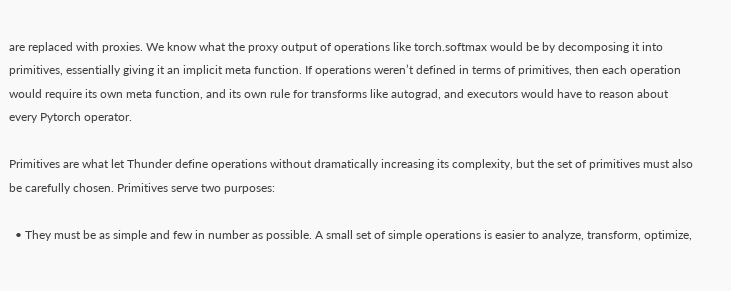are replaced with proxies. We know what the proxy output of operations like torch.softmax would be by decomposing it into primitives, essentially giving it an implicit meta function. If operations weren’t defined in terms of primitives, then each operation would require its own meta function, and its own rule for transforms like autograd, and executors would have to reason about every Pytorch operator.

Primitives are what let Thunder define operations without dramatically increasing its complexity, but the set of primitives must also be carefully chosen. Primitives serve two purposes:

  • They must be as simple and few in number as possible. A small set of simple operations is easier to analyze, transform, optimize,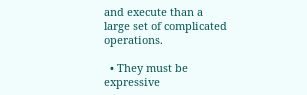and execute than a large set of complicated operations.

  • They must be expressive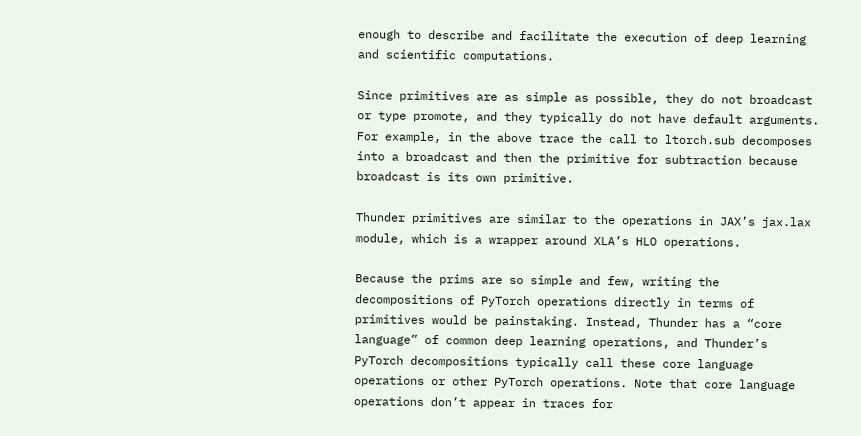enough to describe and facilitate the execution of deep learning and scientific computations.

Since primitives are as simple as possible, they do not broadcast or type promote, and they typically do not have default arguments. For example, in the above trace the call to ltorch.sub decomposes into a broadcast and then the primitive for subtraction because broadcast is its own primitive.

Thunder primitives are similar to the operations in JAX’s jax.lax module, which is a wrapper around XLA’s HLO operations.

Because the prims are so simple and few, writing the decompositions of PyTorch operations directly in terms of primitives would be painstaking. Instead, Thunder has a “core language” of common deep learning operations, and Thunder’s PyTorch decompositions typically call these core language operations or other PyTorch operations. Note that core language operations don’t appear in traces for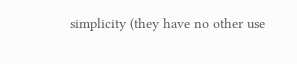simplicity (they have no other use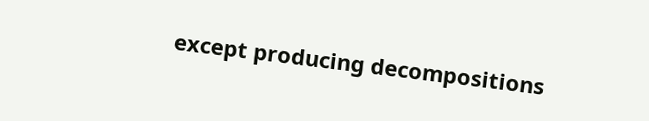except producing decompositions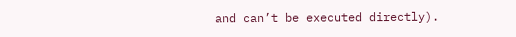and can’t be executed directly).